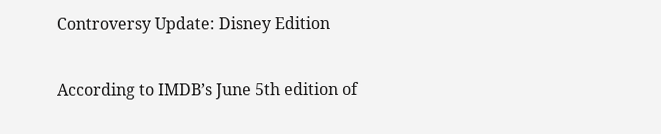Controversy Update: Disney Edition

According to IMDB’s June 5th edition of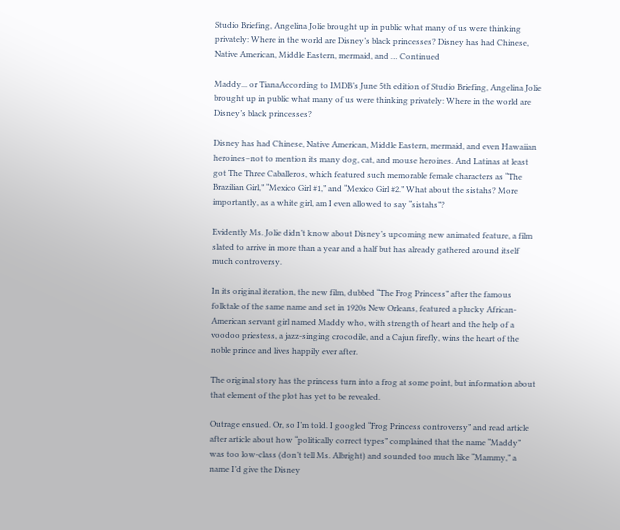Studio Briefing, Angelina Jolie brought up in public what many of us were thinking privately: Where in the world are Disney’s black princesses? Disney has had Chinese, Native American, Middle Eastern, mermaid, and … Continued

Maddy... or TianaAccording to IMDB’s June 5th edition of Studio Briefing, Angelina Jolie brought up in public what many of us were thinking privately: Where in the world are Disney’s black princesses?

Disney has had Chinese, Native American, Middle Eastern, mermaid, and even Hawaiian heroines–not to mention its many dog, cat, and mouse heroines. And Latinas at least got The Three Caballeros, which featured such memorable female characters as “The Brazilian Girl,” “Mexico Girl #1,” and “Mexico Girl #2.” What about the sistahs? More importantly, as a white girl, am I even allowed to say “sistahs”?

Evidently Ms. Jolie didn’t know about Disney’s upcoming new animated feature, a film slated to arrive in more than a year and a half but has already gathered around itself much controversy.

In its original iteration, the new film, dubbed “The Frog Princess” after the famous folktale of the same name and set in 1920s New Orleans, featured a plucky African-American servant girl named Maddy who, with strength of heart and the help of a voodoo priestess, a jazz-singing crocodile, and a Cajun firefly, wins the heart of the noble prince and lives happily ever after.

The original story has the princess turn into a frog at some point, but information about that element of the plot has yet to be revealed.

Outrage ensued. Or, so I’m told. I googled “Frog Princess controversy” and read article after article about how “politically correct types” complained that the name “Maddy” was too low-class (don’t tell Ms. Albright) and sounded too much like “Mammy,” a name I’d give the Disney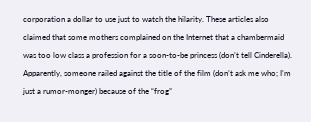corporation a dollar to use just to watch the hilarity. These articles also claimed that some mothers complained on the Internet that a chambermaid was too low class a profession for a soon-to-be princess (don’t tell Cinderella). Apparently, someone railed against the title of the film (don’t ask me who; I’m just a rumor-monger) because of the “frog”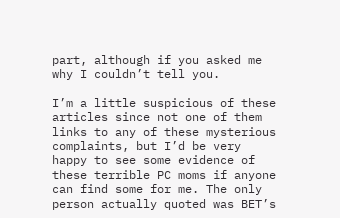part, although if you asked me why I couldn’t tell you.

I’m a little suspicious of these articles since not one of them links to any of these mysterious complaints, but I’d be very happy to see some evidence of these terrible PC moms if anyone can find some for me. The only person actually quoted was BET’s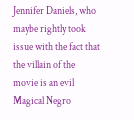Jennifer Daniels, who maybe rightly took issue with the fact that the villain of the movie is an evil Magical Negro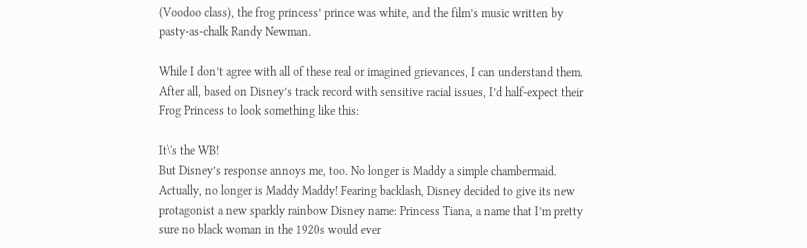(Voodoo class), the frog princess’ prince was white, and the film’s music written by pasty-as-chalk Randy Newman.

While I don’t agree with all of these real or imagined grievances, I can understand them. After all, based on Disney’s track record with sensitive racial issues, I’d half-expect their Frog Princess to look something like this:

It\'s the WB!
But Disney’s response annoys me, too. No longer is Maddy a simple chambermaid. Actually, no longer is Maddy Maddy! Fearing backlash, Disney decided to give its new protagonist a new sparkly rainbow Disney name: Princess Tiana, a name that I’m pretty sure no black woman in the 1920s would ever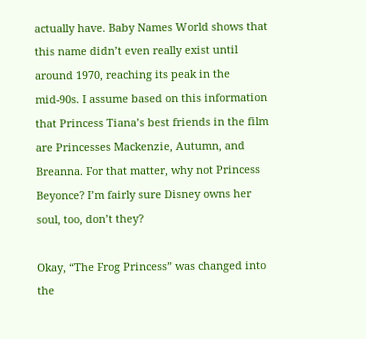actually have. Baby Names World shows that this name didn’t even really exist until around 1970, reaching its peak in the mid-90s. I assume based on this information that Princess Tiana’s best friends in the film are Princesses Mackenzie, Autumn, and Breanna. For that matter, why not Princess Beyonce? I’m fairly sure Disney owns her soul, too, don’t they?

Okay, “The Frog Princess” was changed into the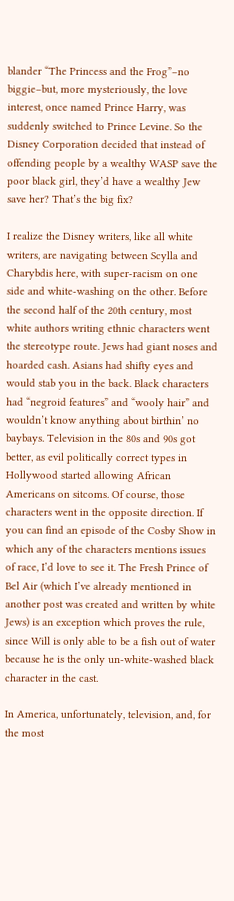blander “The Princess and the Frog”–no biggie–but, more mysteriously, the love interest, once named Prince Harry, was suddenly switched to Prince Levine. So the Disney Corporation decided that instead of offending people by a wealthy WASP save the poor black girl, they’d have a wealthy Jew save her? That’s the big fix?

I realize the Disney writers, like all white writers, are navigating between Scylla and Charybdis here, with super-racism on one side and white-washing on the other. Before the second half of the 20th century, most white authors writing ethnic characters went the stereotype route. Jews had giant noses and hoarded cash. Asians had shifty eyes and would stab you in the back. Black characters had “negroid features” and “wooly hair” and wouldn’t know anything about birthin’ no baybays. Television in the 80s and 90s got better, as evil politically correct types in Hollywood started allowing African Americans on sitcoms. Of course, those characters went in the opposite direction. If you can find an episode of the Cosby Show in which any of the characters mentions issues of race, I’d love to see it. The Fresh Prince of Bel Air (which I’ve already mentioned in another post was created and written by white Jews) is an exception which proves the rule, since Will is only able to be a fish out of water because he is the only un-white-washed black character in the cast.

In America, unfortunately, television, and, for the most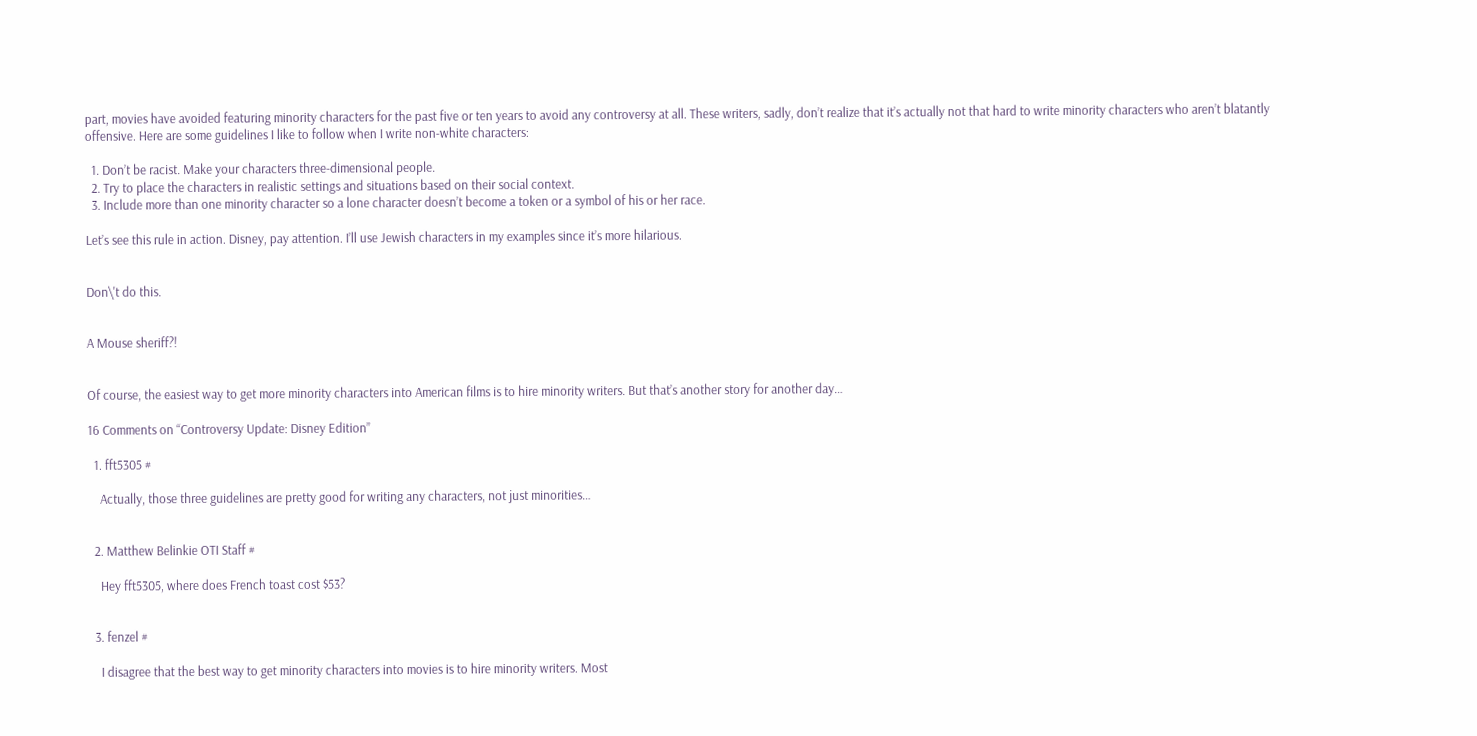part, movies have avoided featuring minority characters for the past five or ten years to avoid any controversy at all. These writers, sadly, don’t realize that it’s actually not that hard to write minority characters who aren’t blatantly offensive. Here are some guidelines I like to follow when I write non-white characters:

  1. Don’t be racist. Make your characters three-dimensional people.
  2. Try to place the characters in realistic settings and situations based on their social context.
  3. Include more than one minority character so a lone character doesn’t become a token or a symbol of his or her race.

Let’s see this rule in action. Disney, pay attention. I’ll use Jewish characters in my examples since it’s more hilarious.


Don\'t do this.


A Mouse sheriff?!


Of course, the easiest way to get more minority characters into American films is to hire minority writers. But that’s another story for another day…

16 Comments on “Controversy Update: Disney Edition”

  1. fft5305 #

    Actually, those three guidelines are pretty good for writing any characters, not just minorities…


  2. Matthew Belinkie OTI Staff #

    Hey fft5305, where does French toast cost $53?


  3. fenzel #

    I disagree that the best way to get minority characters into movies is to hire minority writers. Most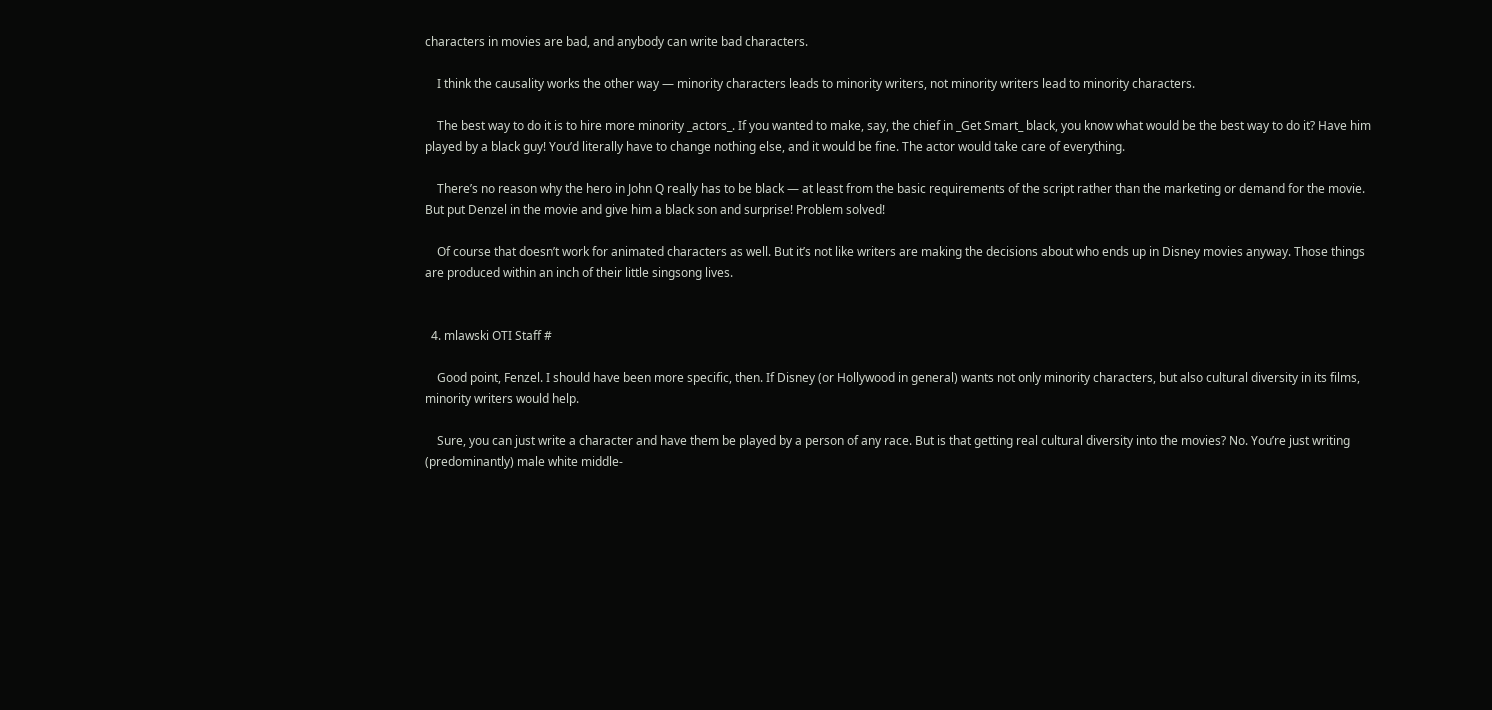characters in movies are bad, and anybody can write bad characters.

    I think the causality works the other way — minority characters leads to minority writers, not minority writers lead to minority characters.

    The best way to do it is to hire more minority _actors_. If you wanted to make, say, the chief in _Get Smart_ black, you know what would be the best way to do it? Have him played by a black guy! You’d literally have to change nothing else, and it would be fine. The actor would take care of everything.

    There’s no reason why the hero in John Q really has to be black — at least from the basic requirements of the script rather than the marketing or demand for the movie. But put Denzel in the movie and give him a black son and surprise! Problem solved!

    Of course that doesn’t work for animated characters as well. But it’s not like writers are making the decisions about who ends up in Disney movies anyway. Those things are produced within an inch of their little singsong lives.


  4. mlawski OTI Staff #

    Good point, Fenzel. I should have been more specific, then. If Disney (or Hollywood in general) wants not only minority characters, but also cultural diversity in its films, minority writers would help.

    Sure, you can just write a character and have them be played by a person of any race. But is that getting real cultural diversity into the movies? No. You’re just writing (predominantly) male white middle-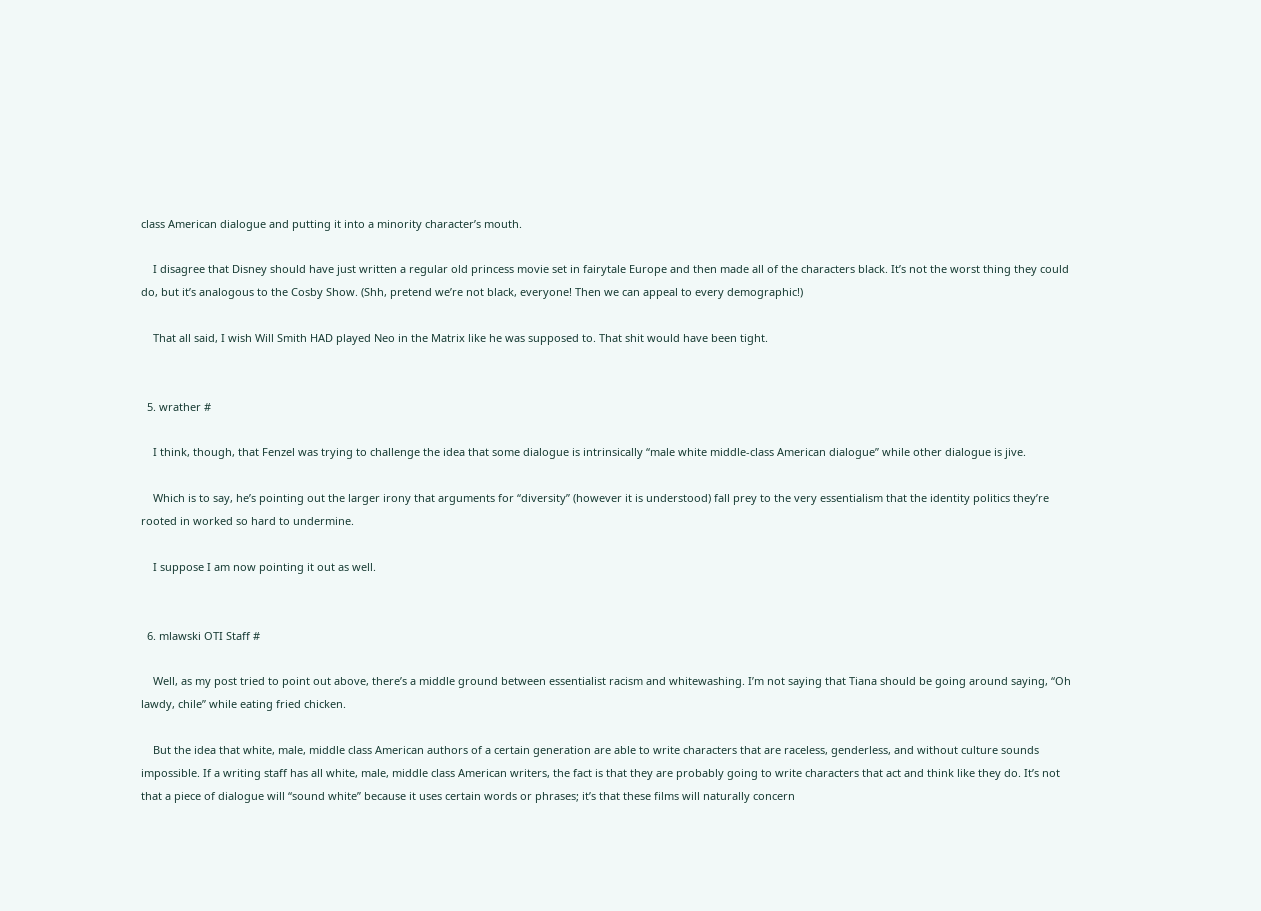class American dialogue and putting it into a minority character’s mouth.

    I disagree that Disney should have just written a regular old princess movie set in fairytale Europe and then made all of the characters black. It’s not the worst thing they could do, but it’s analogous to the Cosby Show. (Shh, pretend we’re not black, everyone! Then we can appeal to every demographic!)

    That all said, I wish Will Smith HAD played Neo in the Matrix like he was supposed to. That shit would have been tight.


  5. wrather #

    I think, though, that Fenzel was trying to challenge the idea that some dialogue is intrinsically “male white middle-class American dialogue” while other dialogue is jive.

    Which is to say, he’s pointing out the larger irony that arguments for “diversity” (however it is understood) fall prey to the very essentialism that the identity politics they’re rooted in worked so hard to undermine.

    I suppose I am now pointing it out as well.


  6. mlawski OTI Staff #

    Well, as my post tried to point out above, there’s a middle ground between essentialist racism and whitewashing. I’m not saying that Tiana should be going around saying, “Oh lawdy, chile” while eating fried chicken.

    But the idea that white, male, middle class American authors of a certain generation are able to write characters that are raceless, genderless, and without culture sounds impossible. If a writing staff has all white, male, middle class American writers, the fact is that they are probably going to write characters that act and think like they do. It’s not that a piece of dialogue will “sound white” because it uses certain words or phrases; it’s that these films will naturally concern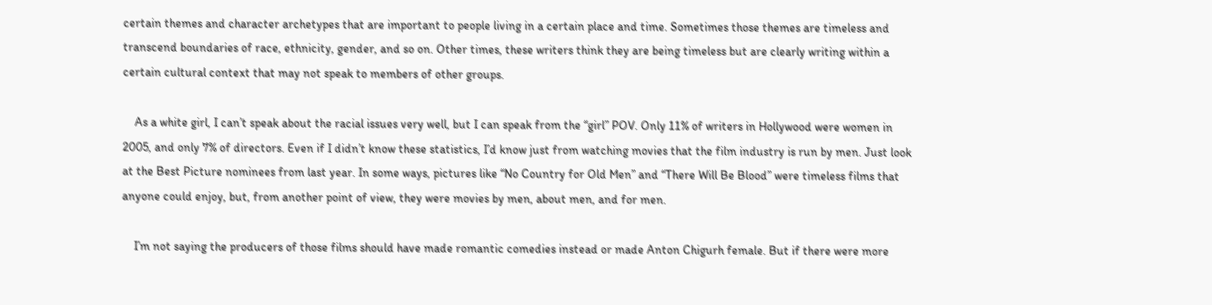certain themes and character archetypes that are important to people living in a certain place and time. Sometimes those themes are timeless and transcend boundaries of race, ethnicity, gender, and so on. Other times, these writers think they are being timeless but are clearly writing within a certain cultural context that may not speak to members of other groups.

    As a white girl, I can’t speak about the racial issues very well, but I can speak from the “girl” POV. Only 11% of writers in Hollywood were women in 2005, and only 7% of directors. Even if I didn’t know these statistics, I’d know just from watching movies that the film industry is run by men. Just look at the Best Picture nominees from last year. In some ways, pictures like “No Country for Old Men” and “There Will Be Blood” were timeless films that anyone could enjoy, but, from another point of view, they were movies by men, about men, and for men.

    I’m not saying the producers of those films should have made romantic comedies instead or made Anton Chigurh female. But if there were more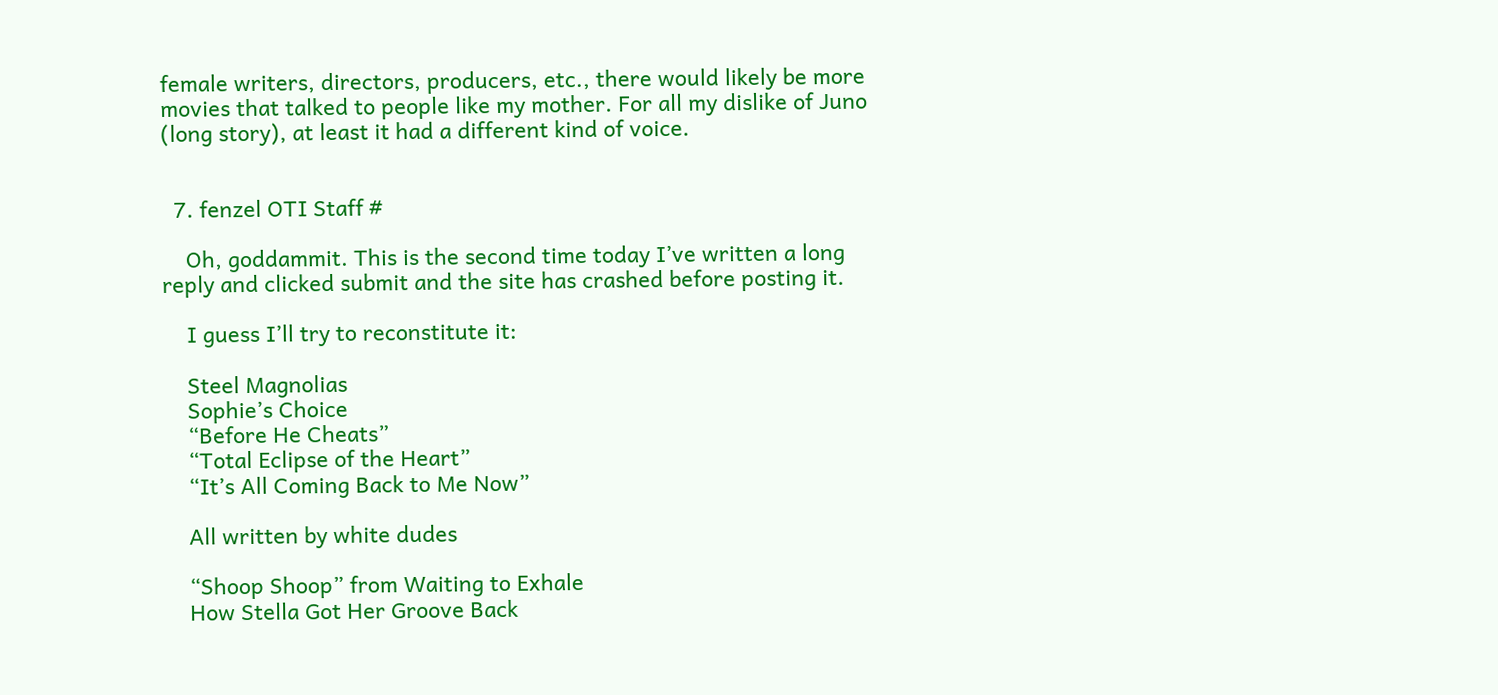female writers, directors, producers, etc., there would likely be more movies that talked to people like my mother. For all my dislike of Juno (long story), at least it had a different kind of voice.


  7. fenzel OTI Staff #

    Oh, goddammit. This is the second time today I’ve written a long reply and clicked submit and the site has crashed before posting it.

    I guess I’ll try to reconstitute it:

    Steel Magnolias
    Sophie’s Choice
    “Before He Cheats”
    “Total Eclipse of the Heart”
    “It’s All Coming Back to Me Now”

    All written by white dudes

    “Shoop Shoop” from Waiting to Exhale
    How Stella Got Her Groove Back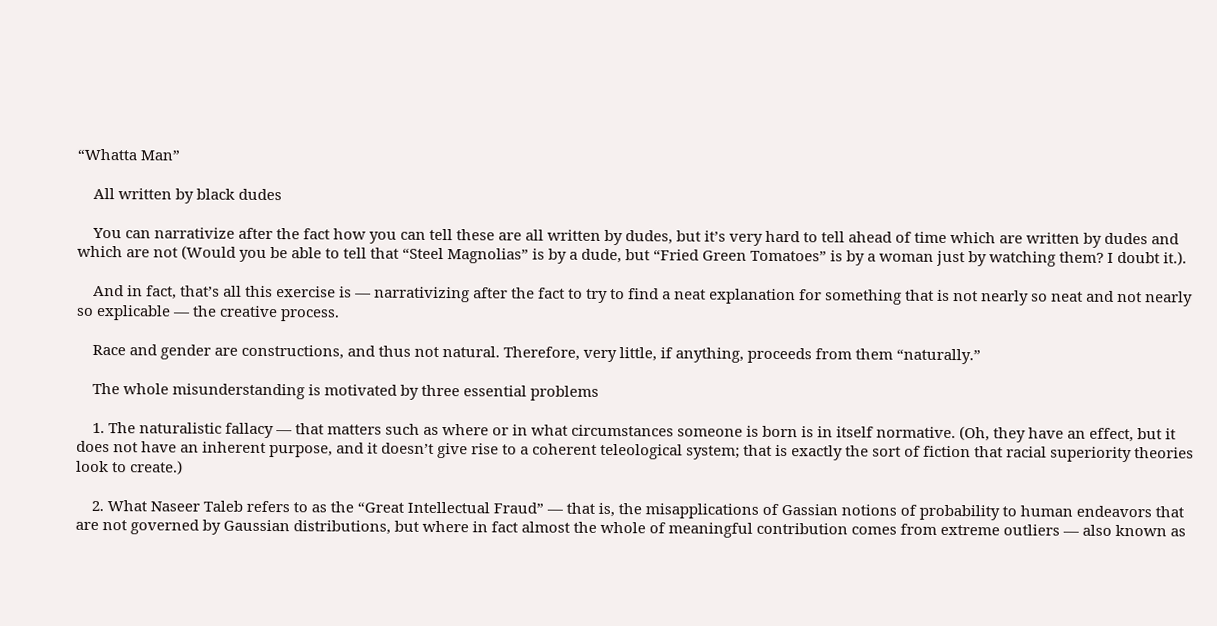“Whatta Man”

    All written by black dudes

    You can narrativize after the fact how you can tell these are all written by dudes, but it’s very hard to tell ahead of time which are written by dudes and which are not (Would you be able to tell that “Steel Magnolias” is by a dude, but “Fried Green Tomatoes” is by a woman just by watching them? I doubt it.).

    And in fact, that’s all this exercise is — narrativizing after the fact to try to find a neat explanation for something that is not nearly so neat and not nearly so explicable — the creative process.

    Race and gender are constructions, and thus not natural. Therefore, very little, if anything, proceeds from them “naturally.”

    The whole misunderstanding is motivated by three essential problems

    1. The naturalistic fallacy — that matters such as where or in what circumstances someone is born is in itself normative. (Oh, they have an effect, but it does not have an inherent purpose, and it doesn’t give rise to a coherent teleological system; that is exactly the sort of fiction that racial superiority theories look to create.)

    2. What Naseer Taleb refers to as the “Great Intellectual Fraud” — that is, the misapplications of Gassian notions of probability to human endeavors that are not governed by Gaussian distributions, but where in fact almost the whole of meaningful contribution comes from extreme outliers — also known as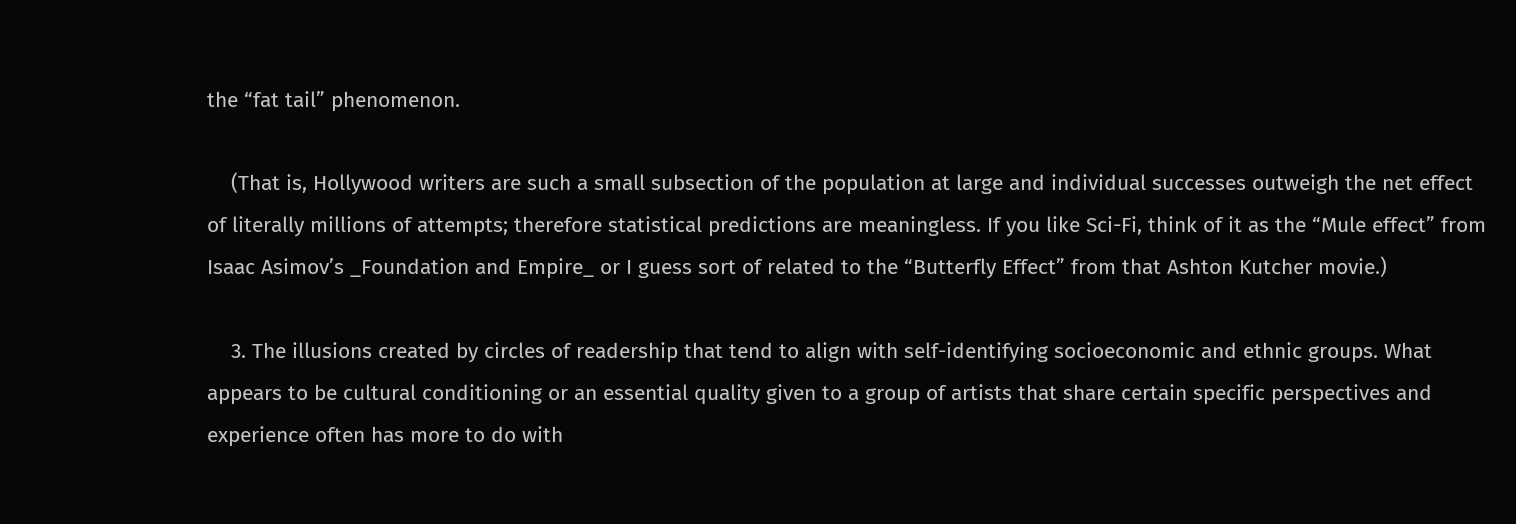the “fat tail” phenomenon.

    (That is, Hollywood writers are such a small subsection of the population at large and individual successes outweigh the net effect of literally millions of attempts; therefore statistical predictions are meaningless. If you like Sci-Fi, think of it as the “Mule effect” from Isaac Asimov’s _Foundation and Empire_ or I guess sort of related to the “Butterfly Effect” from that Ashton Kutcher movie.)

    3. The illusions created by circles of readership that tend to align with self-identifying socioeconomic and ethnic groups. What appears to be cultural conditioning or an essential quality given to a group of artists that share certain specific perspectives and experience often has more to do with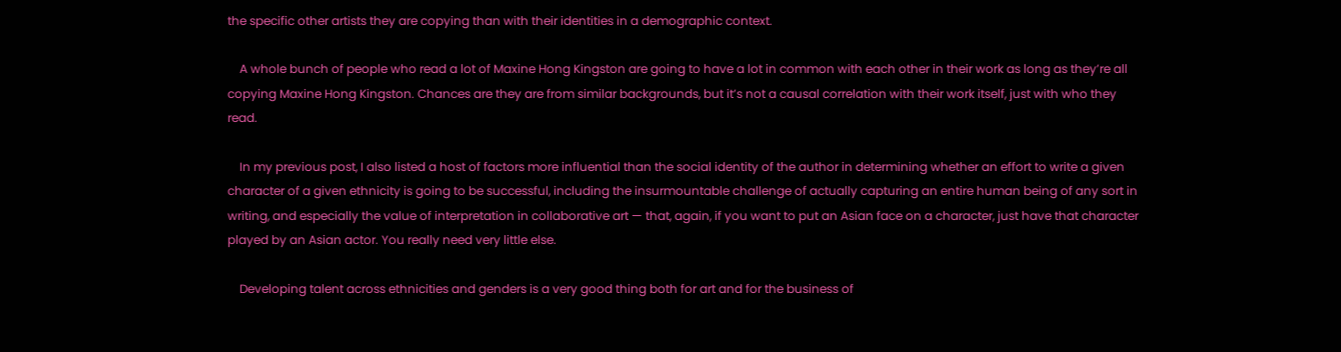the specific other artists they are copying than with their identities in a demographic context.

    A whole bunch of people who read a lot of Maxine Hong Kingston are going to have a lot in common with each other in their work as long as they’re all copying Maxine Hong Kingston. Chances are they are from similar backgrounds, but it’s not a causal correlation with their work itself, just with who they read.

    In my previous post, I also listed a host of factors more influential than the social identity of the author in determining whether an effort to write a given character of a given ethnicity is going to be successful, including the insurmountable challenge of actually capturing an entire human being of any sort in writing, and especially the value of interpretation in collaborative art — that, again, if you want to put an Asian face on a character, just have that character played by an Asian actor. You really need very little else.

    Developing talent across ethnicities and genders is a very good thing both for art and for the business of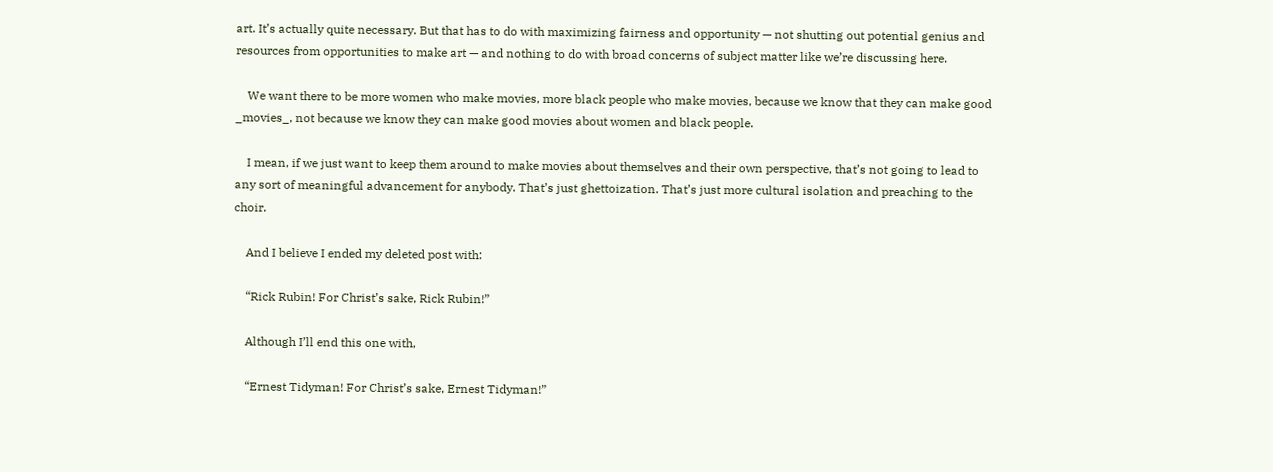art. It’s actually quite necessary. But that has to do with maximizing fairness and opportunity — not shutting out potential genius and resources from opportunities to make art — and nothing to do with broad concerns of subject matter like we’re discussing here.

    We want there to be more women who make movies, more black people who make movies, because we know that they can make good _movies_, not because we know they can make good movies about women and black people.

    I mean, if we just want to keep them around to make movies about themselves and their own perspective, that’s not going to lead to any sort of meaningful advancement for anybody. That’s just ghettoization. That’s just more cultural isolation and preaching to the choir.

    And I believe I ended my deleted post with:

    “Rick Rubin! For Christ’s sake, Rick Rubin!”

    Although I’ll end this one with,

    “Ernest Tidyman! For Christ’s sake, Ernest Tidyman!”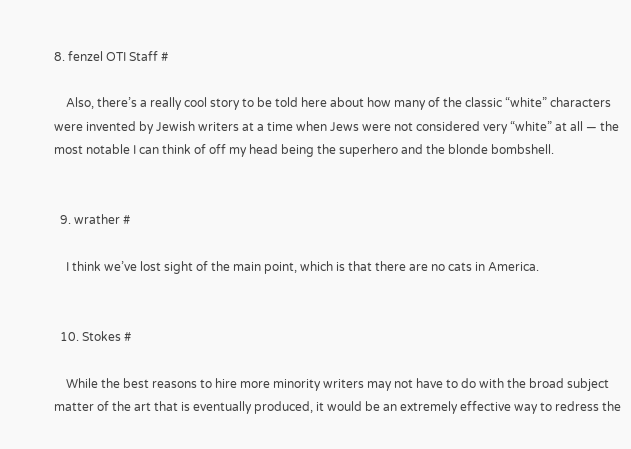8. fenzel OTI Staff #

    Also, there’s a really cool story to be told here about how many of the classic “white” characters were invented by Jewish writers at a time when Jews were not considered very “white” at all — the most notable I can think of off my head being the superhero and the blonde bombshell.


  9. wrather #

    I think we’ve lost sight of the main point, which is that there are no cats in America.


  10. Stokes #

    While the best reasons to hire more minority writers may not have to do with the broad subject matter of the art that is eventually produced, it would be an extremely effective way to redress the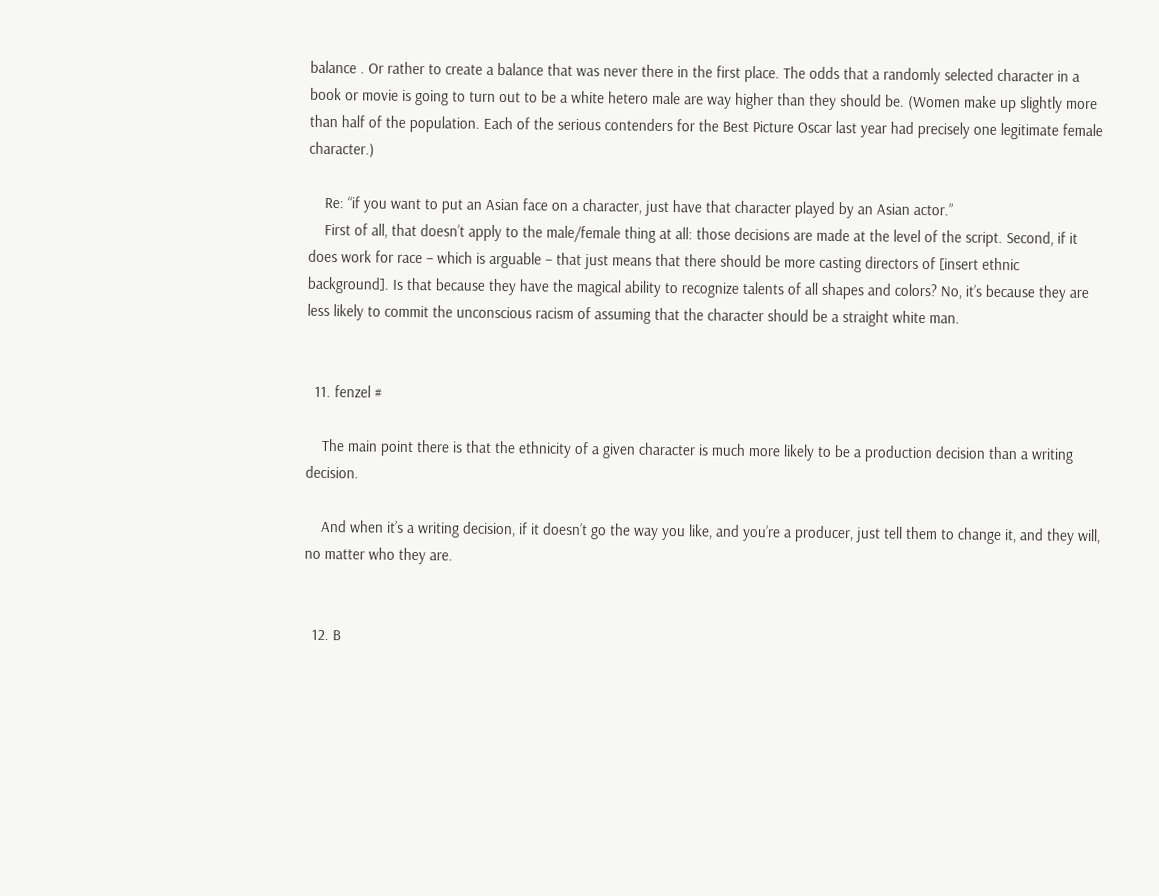balance . Or rather to create a balance that was never there in the first place. The odds that a randomly selected character in a book or movie is going to turn out to be a white hetero male are way higher than they should be. (Women make up slightly more than half of the population. Each of the serious contenders for the Best Picture Oscar last year had precisely one legitimate female character.)

    Re: “if you want to put an Asian face on a character, just have that character played by an Asian actor.”
    First of all, that doesn’t apply to the male/female thing at all: those decisions are made at the level of the script. Second, if it does work for race – which is arguable – that just means that there should be more casting directors of [insert ethnic background]. Is that because they have the magical ability to recognize talents of all shapes and colors? No, it’s because they are less likely to commit the unconscious racism of assuming that the character should be a straight white man.


  11. fenzel #

    The main point there is that the ethnicity of a given character is much more likely to be a production decision than a writing decision.

    And when it’s a writing decision, if it doesn’t go the way you like, and you’re a producer, just tell them to change it, and they will, no matter who they are.


  12. B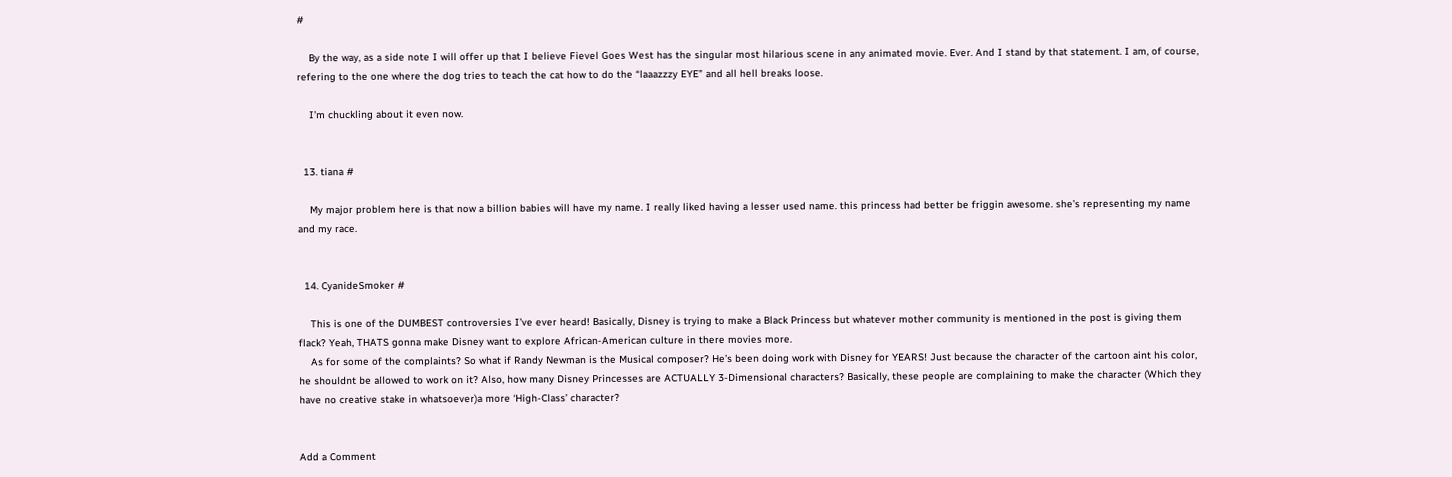#

    By the way, as a side note I will offer up that I believe Fievel Goes West has the singular most hilarious scene in any animated movie. Ever. And I stand by that statement. I am, of course, refering to the one where the dog tries to teach the cat how to do the “laaazzzy EYE” and all hell breaks loose.

    I’m chuckling about it even now.


  13. tiana #

    My major problem here is that now a billion babies will have my name. I really liked having a lesser used name. this princess had better be friggin awesome. she’s representing my name and my race.


  14. CyanideSmoker #

    This is one of the DUMBEST controversies I’ve ever heard! Basically, Disney is trying to make a Black Princess but whatever mother community is mentioned in the post is giving them flack? Yeah, THATS gonna make Disney want to explore African-American culture in there movies more.
    As for some of the complaints? So what if Randy Newman is the Musical composer? He’s been doing work with Disney for YEARS! Just because the character of the cartoon aint his color, he shouldnt be allowed to work on it? Also, how many Disney Princesses are ACTUALLY 3-Dimensional characters? Basically, these people are complaining to make the character (Which they have no creative stake in whatsoever)a more ‘High-Class’ character?


Add a Comment